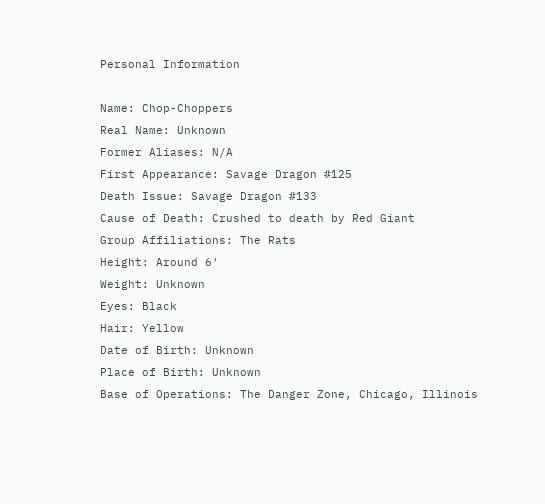Personal Information

Name: Chop-Choppers
Real Name: Unknown
Former Aliases: N/A
First Appearance: Savage Dragon #125
Death Issue: Savage Dragon #133
Cause of Death: Crushed to death by Red Giant
Group Affiliations: The Rats
Height: Around 6′
Weight: Unknown
Eyes: Black
Hair: Yellow
Date of Birth: Unknown
Place of Birth: Unknown
Base of Operations: The Danger Zone, Chicago, Illinois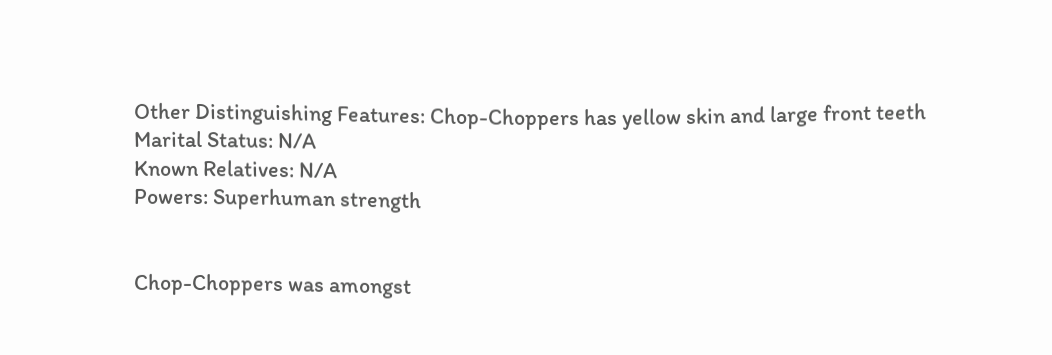Other Distinguishing Features: Chop-Choppers has yellow skin and large front teeth
Marital Status: N/A
Known Relatives: N/A
Powers: Superhuman strength


Chop-Choppers was amongst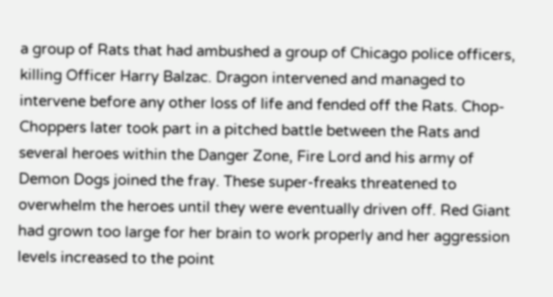a group of Rats that had ambushed a group of Chicago police officers, killing Officer Harry Balzac. Dragon intervened and managed to intervene before any other loss of life and fended off the Rats. Chop-Choppers later took part in a pitched battle between the Rats and several heroes within the Danger Zone, Fire Lord and his army of Demon Dogs joined the fray. These super-freaks threatened to overwhelm the heroes until they were eventually driven off. Red Giant had grown too large for her brain to work properly and her aggression levels increased to the point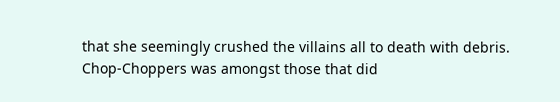that she seemingly crushed the villains all to death with debris. Chop-Choppers was amongst those that did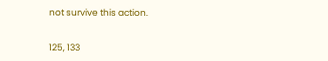not survive this action.


125, 133